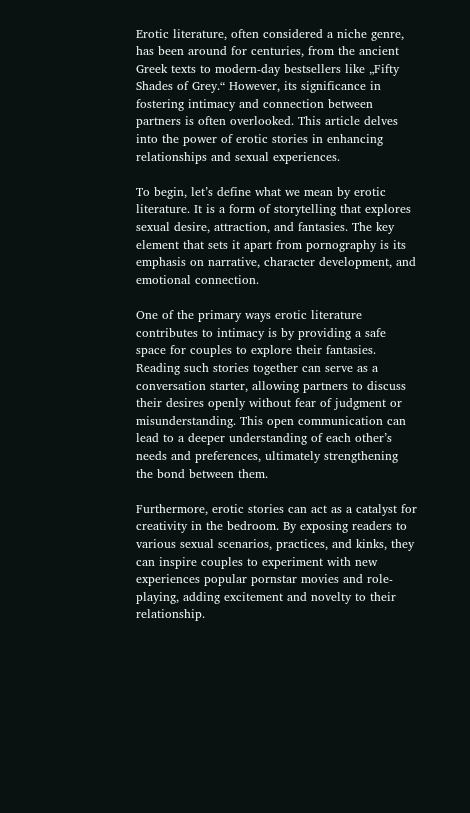Erotic literature, often considered a niche genre, has been around for centuries, from the ancient Greek texts to modern-day bestsellers like „Fifty Shades of Grey.“ However, its significance in fostering intimacy and connection between partners is often overlooked. This article delves into the power of erotic stories in enhancing relationships and sexual experiences.

To begin, let’s define what we mean by erotic literature. It is a form of storytelling that explores sexual desire, attraction, and fantasies. The key element that sets it apart from pornography is its emphasis on narrative, character development, and emotional connection.

One of the primary ways erotic literature contributes to intimacy is by providing a safe space for couples to explore their fantasies. Reading such stories together can serve as a conversation starter, allowing partners to discuss their desires openly without fear of judgment or misunderstanding. This open communication can lead to a deeper understanding of each other’s needs and preferences, ultimately strengthening the bond between them.

Furthermore, erotic stories can act as a catalyst for creativity in the bedroom. By exposing readers to various sexual scenarios, practices, and kinks, they can inspire couples to experiment with new experiences popular pornstar movies and role-playing, adding excitement and novelty to their relationship.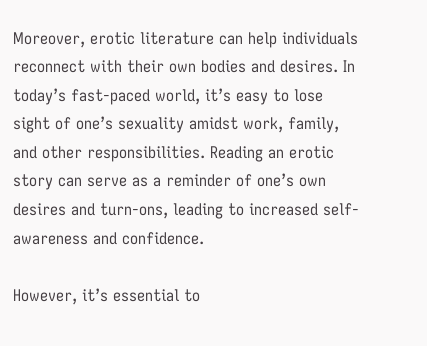Moreover, erotic literature can help individuals reconnect with their own bodies and desires. In today’s fast-paced world, it’s easy to lose sight of one’s sexuality amidst work, family, and other responsibilities. Reading an erotic story can serve as a reminder of one’s own desires and turn-ons, leading to increased self-awareness and confidence.

However, it’s essential to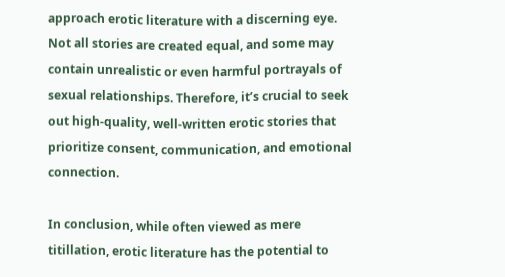approach erotic literature with a discerning eye. Not all stories are created equal, and some may contain unrealistic or even harmful portrayals of sexual relationships. Therefore, it’s crucial to seek out high-quality, well-written erotic stories that prioritize consent, communication, and emotional connection.

In conclusion, while often viewed as mere titillation, erotic literature has the potential to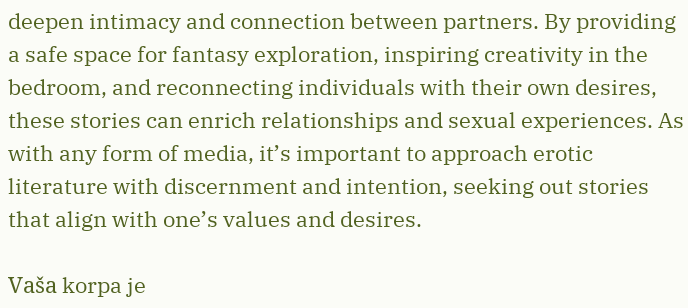deepen intimacy and connection between partners. By providing a safe space for fantasy exploration, inspiring creativity in the bedroom, and reconnecting individuals with their own desires, these stories can enrich relationships and sexual experiences. As with any form of media, it’s important to approach erotic literature with discernment and intention, seeking out stories that align with one’s values and desires.

Vaša korpa je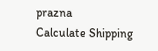prazna
Calculate Shipping